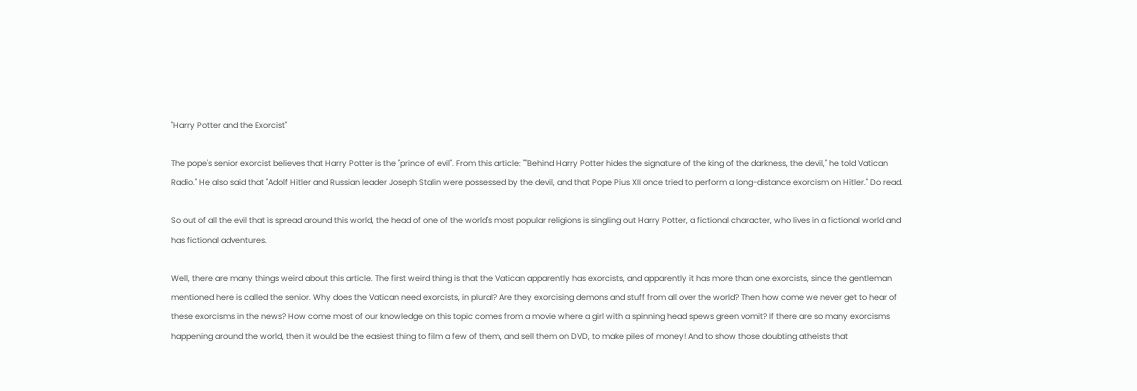"Harry Potter and the Exorcist"

The pope's senior exorcist believes that Harry Potter is the "prince of evil". From this article: ""Behind Harry Potter hides the signature of the king of the darkness, the devil," he told Vatican Radio." He also said that "Adolf Hitler and Russian leader Joseph Stalin were possessed by the devil, and that Pope Pius XII once tried to perform a long-distance exorcism on Hitler." Do read.

So out of all the evil that is spread around this world, the head of one of the world's most popular religions is singling out Harry Potter, a fictional character, who lives in a fictional world and has fictional adventures.

Well, there are many things weird about this article. The first weird thing is that the Vatican apparently has exorcists, and apparently it has more than one exorcists, since the gentleman mentioned here is called the senior. Why does the Vatican need exorcists, in plural? Are they exorcising demons and stuff from all over the world? Then how come we never get to hear of these exorcisms in the news? How come most of our knowledge on this topic comes from a movie where a girl with a spinning head spews green vomit? If there are so many exorcisms happening around the world, then it would be the easiest thing to film a few of them, and sell them on DVD, to make piles of money! And to show those doubting atheists that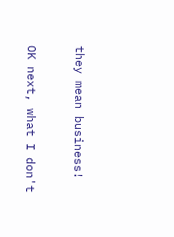they mean business!

OK next, what I don't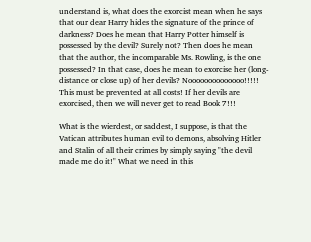understand is, what does the exorcist mean when he says that our dear Harry hides the signature of the prince of darkness? Does he mean that Harry Potter himself is possessed by the devil? Surely not? Then does he mean that the author, the incomparable Ms. Rowling, is the one possessed? In that case, does he mean to exorcise her (long-distance or close up) of her devils? Noooooooooooooo!!!!! This must be prevented at all costs! If her devils are exorcised, then we will never get to read Book 7!!!

What is the wierdest, or saddest, I suppose, is that the Vatican attributes human evil to demons, absolving Hitler and Stalin of all their crimes by simply saying "the devil made me do it!" What we need in this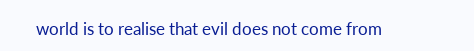world is to realise that evil does not come from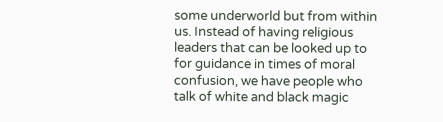some underworld but from within us. Instead of having religious leaders that can be looked up to for guidance in times of moral confusion, we have people who talk of white and black magic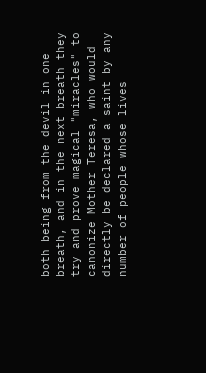both being from the devil in one breath, and in the next breath they try and prove magical "miracles" to canonize Mother Teresa, who would directly be declared a saint by any number of people whose lives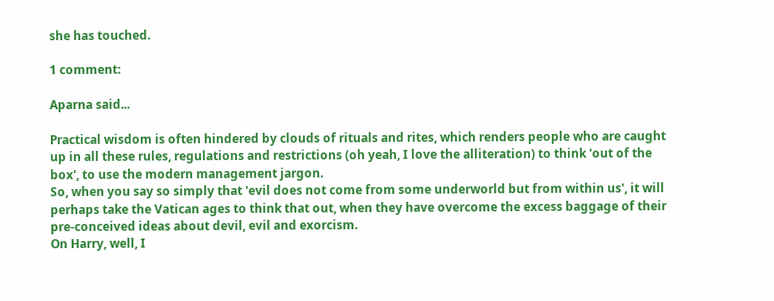she has touched.

1 comment:

Aparna said...

Practical wisdom is often hindered by clouds of rituals and rites, which renders people who are caught up in all these rules, regulations and restrictions (oh yeah, I love the alliteration) to think 'out of the box', to use the modern management jargon.
So, when you say so simply that 'evil does not come from some underworld but from within us', it will perhaps take the Vatican ages to think that out, when they have overcome the excess baggage of their pre-conceived ideas about devil, evil and exorcism.
On Harry, well, I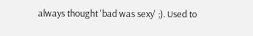always thought 'bad was sexy' ;). Used to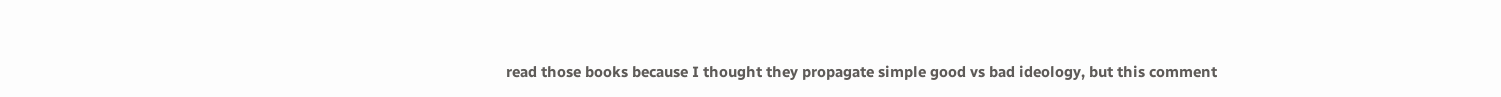read those books because I thought they propagate simple good vs bad ideology, but this comment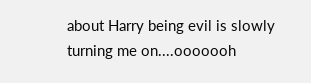about Harry being evil is slowly turning me on....ooooooh